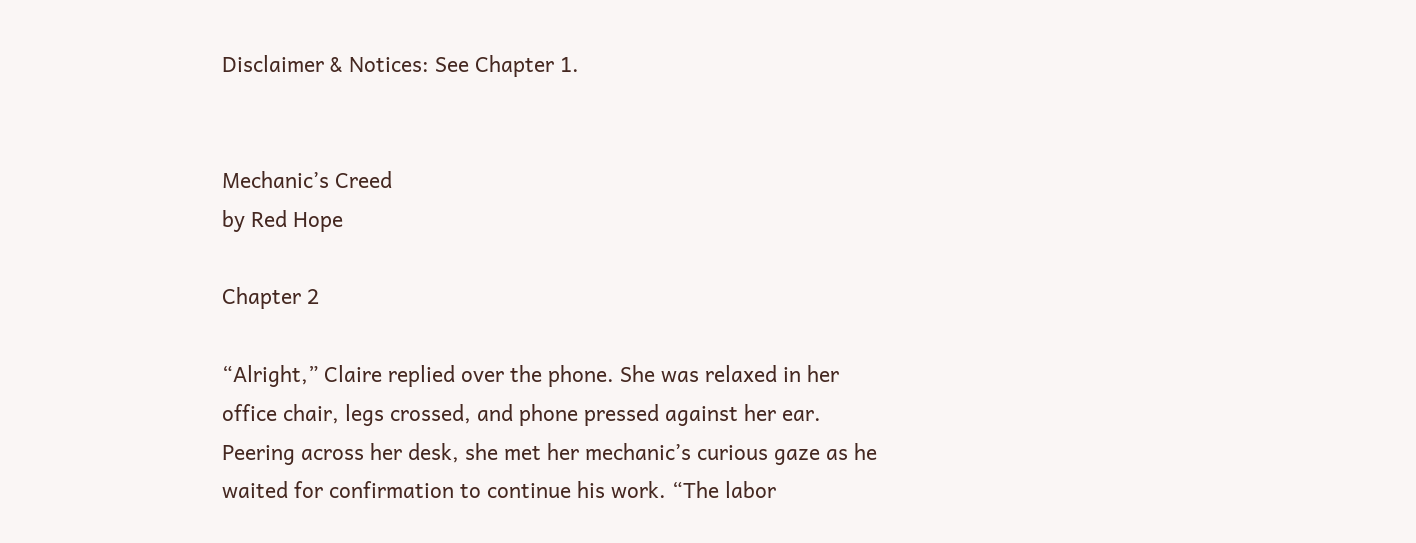Disclaimer & Notices: See Chapter 1.


Mechanic’s Creed
by Red Hope

Chapter 2

“Alright,” Claire replied over the phone. She was relaxed in her office chair, legs crossed, and phone pressed against her ear. Peering across her desk, she met her mechanic’s curious gaze as he waited for confirmation to continue his work. “The labor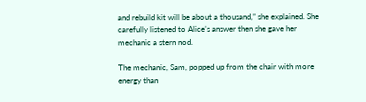and rebuild kit will be about a thousand,” she explained. She carefully listened to Alice’s answer then she gave her mechanic a stern nod.

The mechanic, Sam, popped up from the chair with more energy than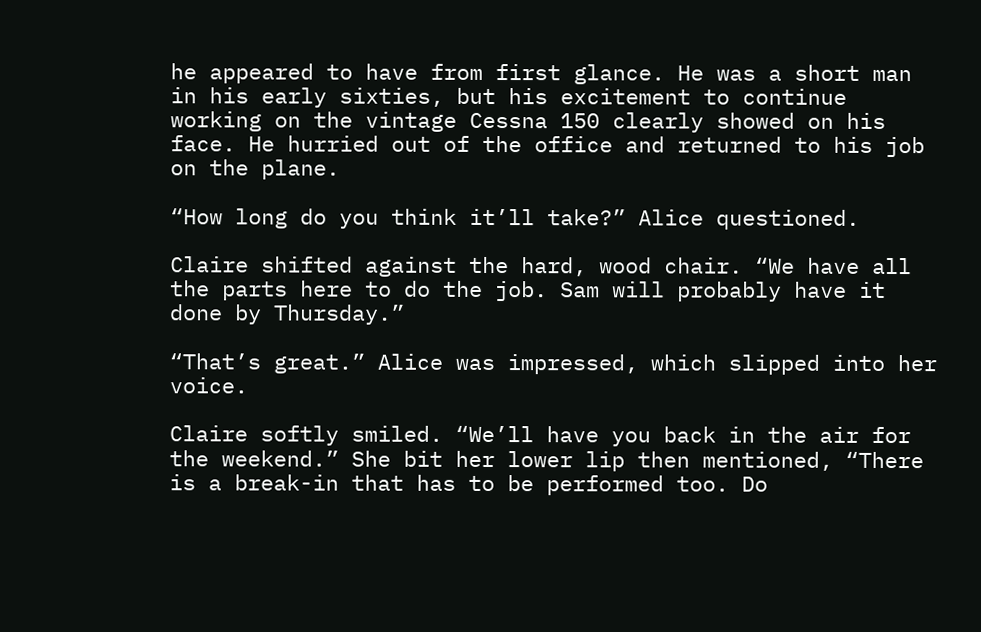he appeared to have from first glance. He was a short man in his early sixties, but his excitement to continue working on the vintage Cessna 150 clearly showed on his face. He hurried out of the office and returned to his job on the plane.

“How long do you think it’ll take?” Alice questioned.

Claire shifted against the hard, wood chair. “We have all the parts here to do the job. Sam will probably have it done by Thursday.”

“That’s great.” Alice was impressed, which slipped into her voice.

Claire softly smiled. “We’ll have you back in the air for the weekend.” She bit her lower lip then mentioned, “There is a break-in that has to be performed too. Do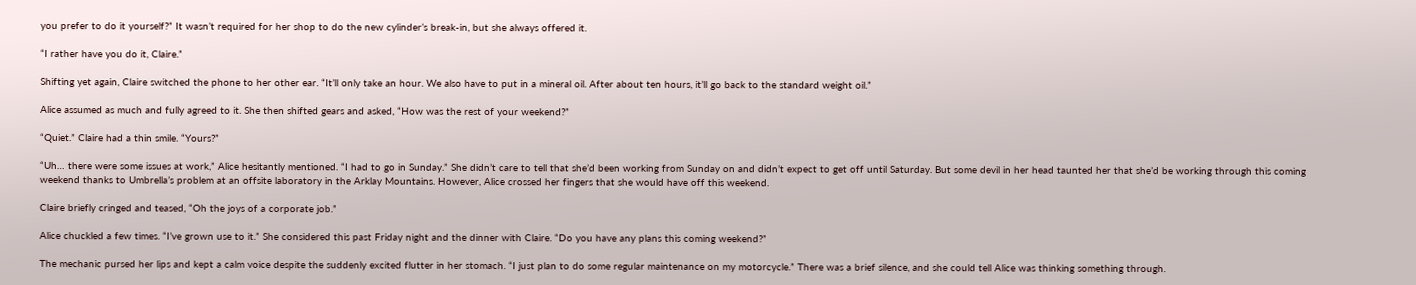you prefer to do it yourself?” It wasn’t required for her shop to do the new cylinder’s break-in, but she always offered it.

“I rather have you do it, Claire.”

Shifting yet again, Claire switched the phone to her other ear. “It’ll only take an hour. We also have to put in a mineral oil. After about ten hours, it’ll go back to the standard weight oil.”

Alice assumed as much and fully agreed to it. She then shifted gears and asked, “How was the rest of your weekend?”

“Quiet.” Claire had a thin smile. “Yours?”

“Uh… there were some issues at work,” Alice hesitantly mentioned. “I had to go in Sunday.” She didn’t care to tell that she’d been working from Sunday on and didn’t expect to get off until Saturday. But some devil in her head taunted her that she’d be working through this coming weekend thanks to Umbrella’s problem at an offsite laboratory in the Arklay Mountains. However, Alice crossed her fingers that she would have off this weekend.

Claire briefly cringed and teased, “Oh the joys of a corporate job.”

Alice chuckled a few times. “I’ve grown use to it.” She considered this past Friday night and the dinner with Claire. “Do you have any plans this coming weekend?”

The mechanic pursed her lips and kept a calm voice despite the suddenly excited flutter in her stomach. “I just plan to do some regular maintenance on my motorcycle.” There was a brief silence, and she could tell Alice was thinking something through.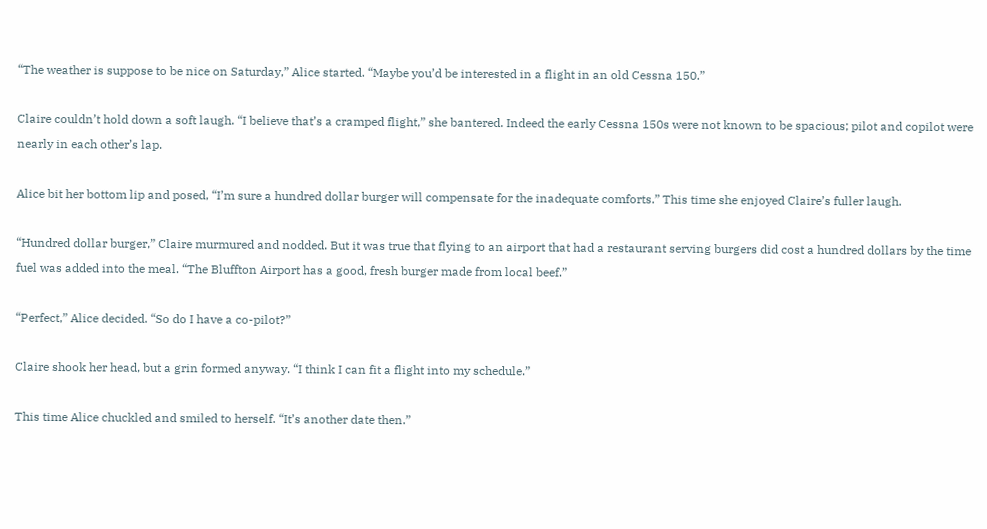“The weather is suppose to be nice on Saturday,” Alice started. “Maybe you’d be interested in a flight in an old Cessna 150.”

Claire couldn’t hold down a soft laugh. “I believe that’s a cramped flight,” she bantered. Indeed the early Cessna 150s were not known to be spacious; pilot and copilot were nearly in each other’s lap.

Alice bit her bottom lip and posed, “I’m sure a hundred dollar burger will compensate for the inadequate comforts.” This time she enjoyed Claire’s fuller laugh.

“Hundred dollar burger,” Claire murmured and nodded. But it was true that flying to an airport that had a restaurant serving burgers did cost a hundred dollars by the time fuel was added into the meal. “The Bluffton Airport has a good, fresh burger made from local beef.”

“Perfect,” Alice decided. “So do I have a co-pilot?”

Claire shook her head, but a grin formed anyway. “I think I can fit a flight into my schedule.”

This time Alice chuckled and smiled to herself. “It’s another date then.”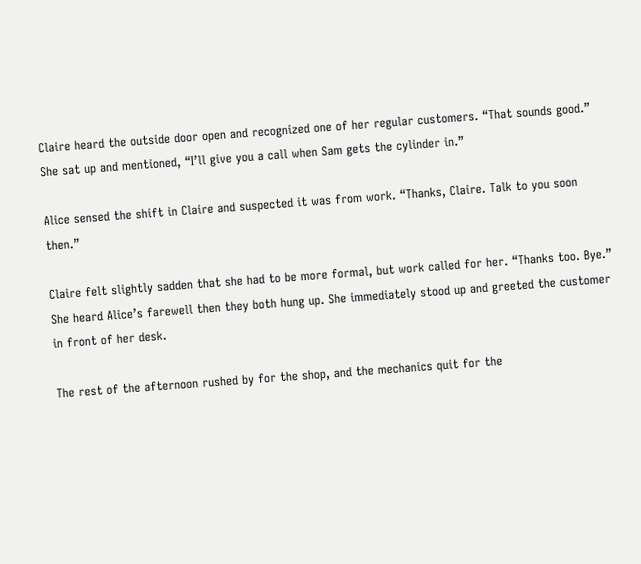Claire heard the outside door open and recognized one of her regular customers. “That sounds good.” She sat up and mentioned, “I’ll give you a call when Sam gets the cylinder in.”

Alice sensed the shift in Claire and suspected it was from work. “Thanks, Claire. Talk to you soon then.”

Claire felt slightly sadden that she had to be more formal, but work called for her. “Thanks too. Bye.” She heard Alice’s farewell then they both hung up. She immediately stood up and greeted the customer in front of her desk.

The rest of the afternoon rushed by for the shop, and the mechanics quit for the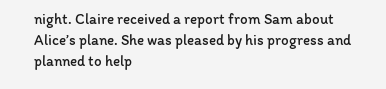night. Claire received a report from Sam about Alice’s plane. She was pleased by his progress and planned to help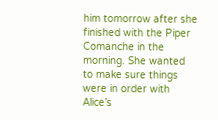him tomorrow after she finished with the Piper Comanche in the morning. She wanted to make sure things were in order with Alice’s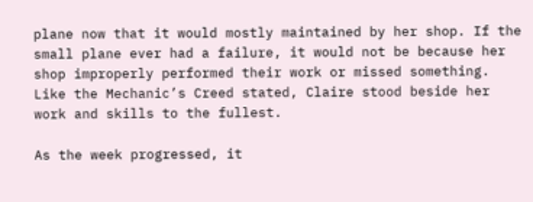plane now that it would mostly maintained by her shop. If the small plane ever had a failure, it would not be because her shop improperly performed their work or missed something. Like the Mechanic’s Creed stated, Claire stood beside her work and skills to the fullest.

As the week progressed, it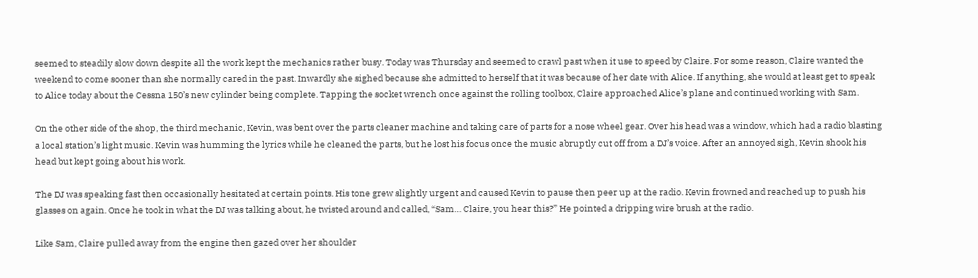seemed to steadily slow down despite all the work kept the mechanics rather busy. Today was Thursday and seemed to crawl past when it use to speed by Claire. For some reason, Claire wanted the weekend to come sooner than she normally cared in the past. Inwardly she sighed because she admitted to herself that it was because of her date with Alice. If anything, she would at least get to speak to Alice today about the Cessna 150’s new cylinder being complete. Tapping the socket wrench once against the rolling toolbox, Claire approached Alice’s plane and continued working with Sam.

On the other side of the shop, the third mechanic, Kevin, was bent over the parts cleaner machine and taking care of parts for a nose wheel gear. Over his head was a window, which had a radio blasting a local station’s light music. Kevin was humming the lyrics while he cleaned the parts, but he lost his focus once the music abruptly cut off from a DJ’s voice. After an annoyed sigh, Kevin shook his head but kept going about his work.

The DJ was speaking fast then occasionally hesitated at certain points. His tone grew slightly urgent and caused Kevin to pause then peer up at the radio. Kevin frowned and reached up to push his glasses on again. Once he took in what the DJ was talking about, he twisted around and called, “Sam… Claire, you hear this?” He pointed a dripping wire brush at the radio.

Like Sam, Claire pulled away from the engine then gazed over her shoulder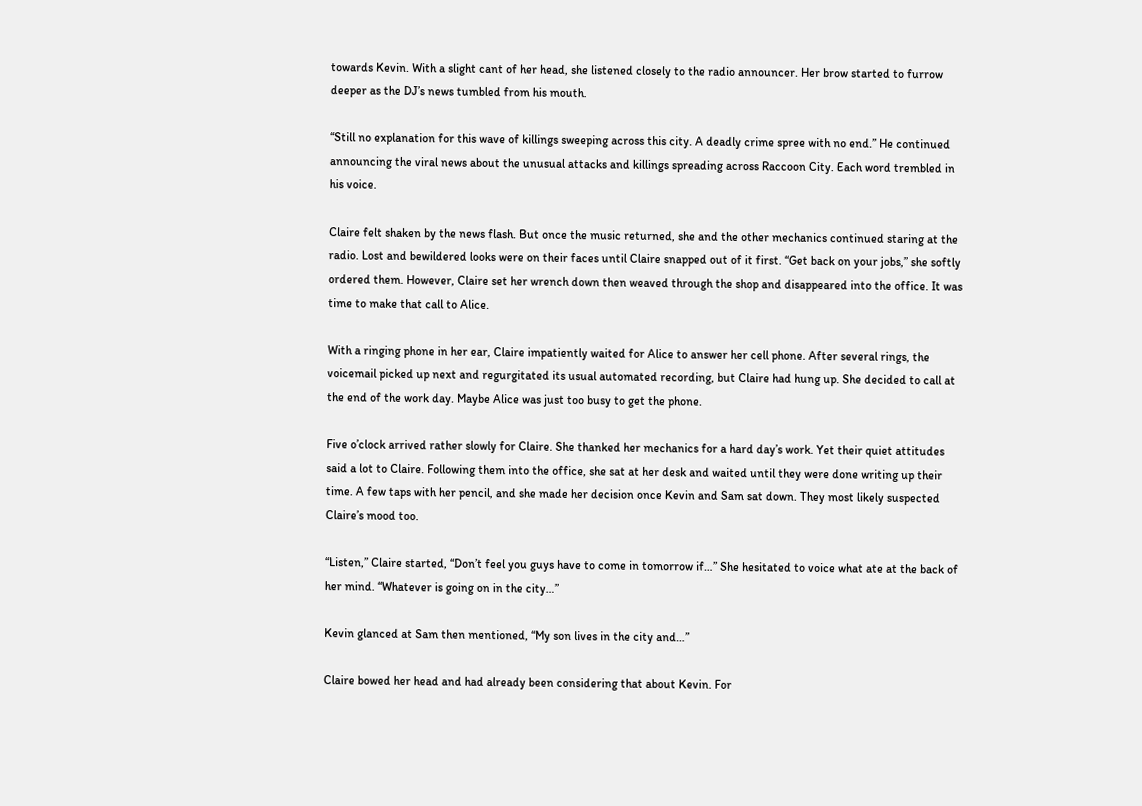towards Kevin. With a slight cant of her head, she listened closely to the radio announcer. Her brow started to furrow deeper as the DJ’s news tumbled from his mouth.

“Still no explanation for this wave of killings sweeping across this city. A deadly crime spree with no end.” He continued announcing the viral news about the unusual attacks and killings spreading across Raccoon City. Each word trembled in his voice.

Claire felt shaken by the news flash. But once the music returned, she and the other mechanics continued staring at the radio. Lost and bewildered looks were on their faces until Claire snapped out of it first. “Get back on your jobs,” she softly ordered them. However, Claire set her wrench down then weaved through the shop and disappeared into the office. It was time to make that call to Alice.

With a ringing phone in her ear, Claire impatiently waited for Alice to answer her cell phone. After several rings, the voicemail picked up next and regurgitated its usual automated recording, but Claire had hung up. She decided to call at the end of the work day. Maybe Alice was just too busy to get the phone.

Five o’clock arrived rather slowly for Claire. She thanked her mechanics for a hard day’s work. Yet their quiet attitudes said a lot to Claire. Following them into the office, she sat at her desk and waited until they were done writing up their time. A few taps with her pencil, and she made her decision once Kevin and Sam sat down. They most likely suspected Claire’s mood too.

“Listen,” Claire started, “Don’t feel you guys have to come in tomorrow if…” She hesitated to voice what ate at the back of her mind. “Whatever is going on in the city…”

Kevin glanced at Sam then mentioned, “My son lives in the city and…”

Claire bowed her head and had already been considering that about Kevin. For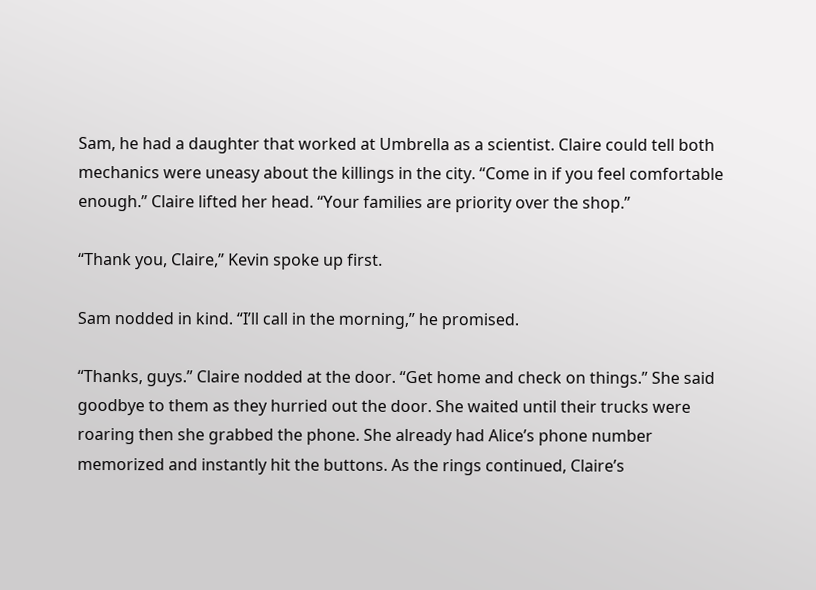Sam, he had a daughter that worked at Umbrella as a scientist. Claire could tell both mechanics were uneasy about the killings in the city. “Come in if you feel comfortable enough.” Claire lifted her head. “Your families are priority over the shop.”

“Thank you, Claire,” Kevin spoke up first.

Sam nodded in kind. “I’ll call in the morning,” he promised.

“Thanks, guys.” Claire nodded at the door. “Get home and check on things.” She said goodbye to them as they hurried out the door. She waited until their trucks were roaring then she grabbed the phone. She already had Alice’s phone number memorized and instantly hit the buttons. As the rings continued, Claire’s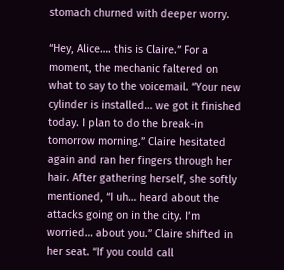stomach churned with deeper worry.

“Hey, Alice…. this is Claire.” For a moment, the mechanic faltered on what to say to the voicemail. “Your new cylinder is installed… we got it finished today. I plan to do the break-in tomorrow morning.” Claire hesitated again and ran her fingers through her hair. After gathering herself, she softly mentioned, “I uh… heard about the attacks going on in the city. I’m worried… about you.” Claire shifted in her seat. “If you could call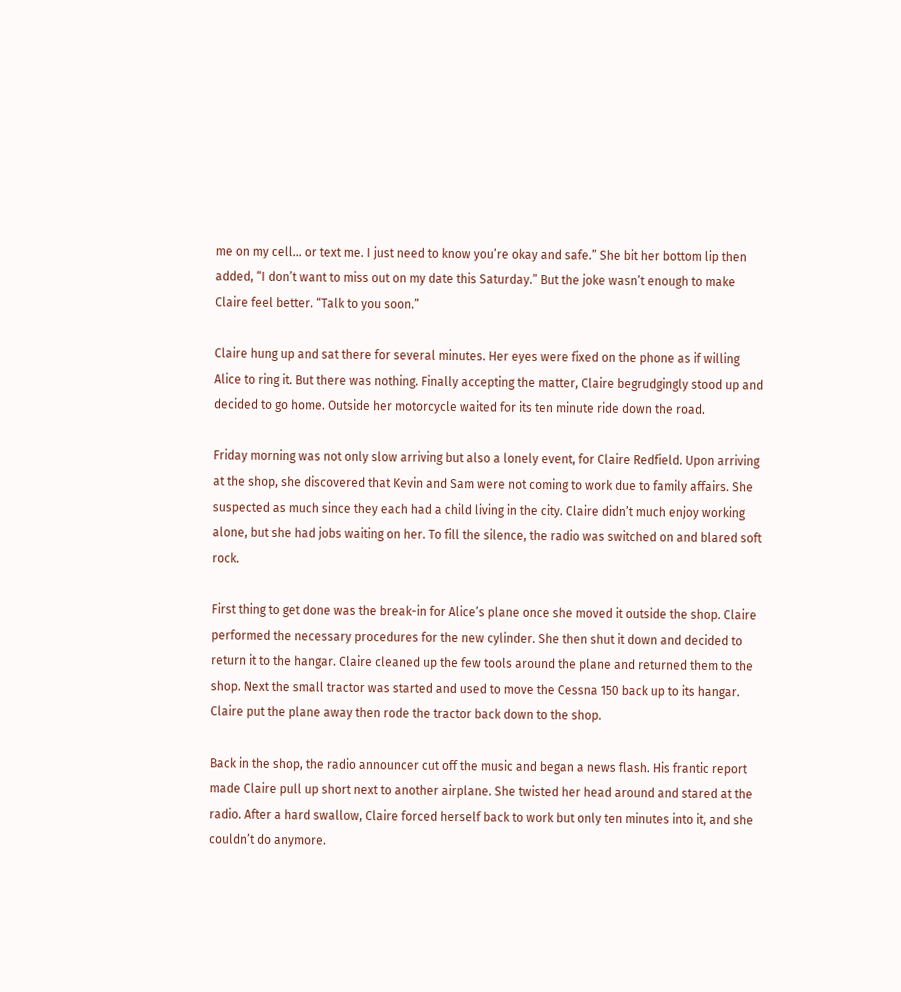me on my cell… or text me. I just need to know you’re okay and safe.” She bit her bottom lip then added, “I don’t want to miss out on my date this Saturday.” But the joke wasn’t enough to make Claire feel better. “Talk to you soon.”

Claire hung up and sat there for several minutes. Her eyes were fixed on the phone as if willing Alice to ring it. But there was nothing. Finally accepting the matter, Claire begrudgingly stood up and decided to go home. Outside her motorcycle waited for its ten minute ride down the road.

Friday morning was not only slow arriving but also a lonely event, for Claire Redfield. Upon arriving at the shop, she discovered that Kevin and Sam were not coming to work due to family affairs. She suspected as much since they each had a child living in the city. Claire didn’t much enjoy working alone, but she had jobs waiting on her. To fill the silence, the radio was switched on and blared soft rock.

First thing to get done was the break-in for Alice’s plane once she moved it outside the shop. Claire performed the necessary procedures for the new cylinder. She then shut it down and decided to return it to the hangar. Claire cleaned up the few tools around the plane and returned them to the shop. Next the small tractor was started and used to move the Cessna 150 back up to its hangar. Claire put the plane away then rode the tractor back down to the shop.

Back in the shop, the radio announcer cut off the music and began a news flash. His frantic report made Claire pull up short next to another airplane. She twisted her head around and stared at the radio. After a hard swallow, Claire forced herself back to work but only ten minutes into it, and she couldn’t do anymore.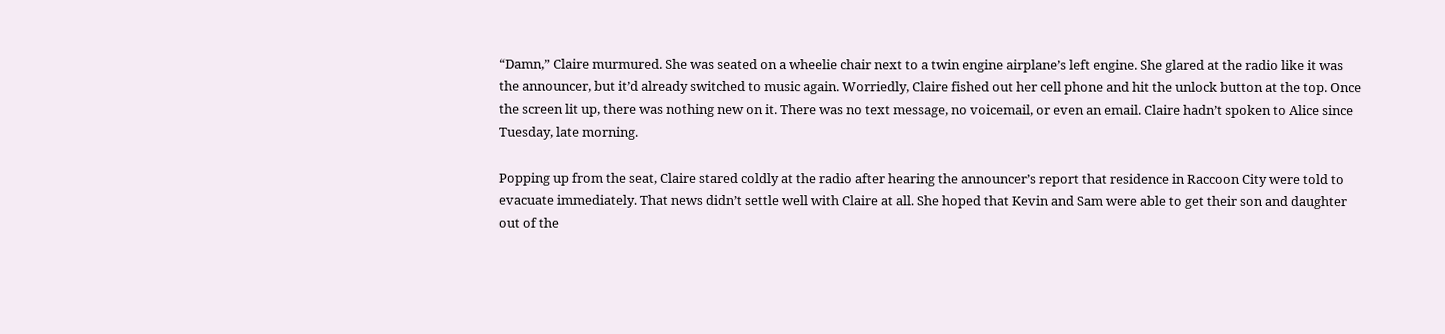“Damn,” Claire murmured. She was seated on a wheelie chair next to a twin engine airplane’s left engine. She glared at the radio like it was the announcer, but it’d already switched to music again. Worriedly, Claire fished out her cell phone and hit the unlock button at the top. Once the screen lit up, there was nothing new on it. There was no text message, no voicemail, or even an email. Claire hadn’t spoken to Alice since Tuesday, late morning.

Popping up from the seat, Claire stared coldly at the radio after hearing the announcer’s report that residence in Raccoon City were told to evacuate immediately. That news didn’t settle well with Claire at all. She hoped that Kevin and Sam were able to get their son and daughter out of the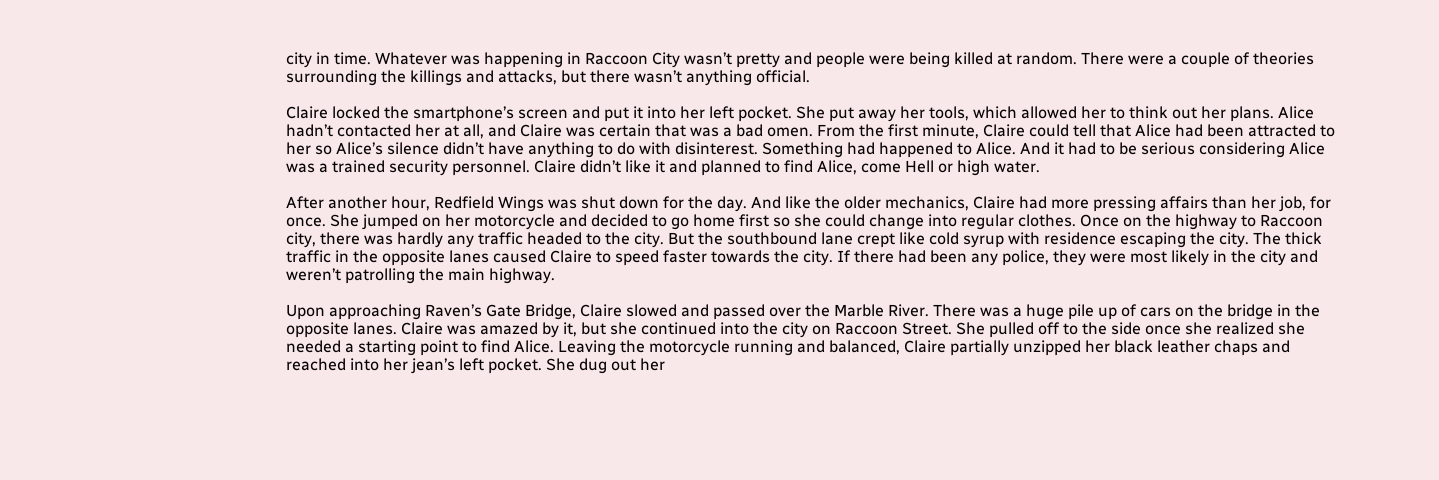city in time. Whatever was happening in Raccoon City wasn’t pretty and people were being killed at random. There were a couple of theories surrounding the killings and attacks, but there wasn’t anything official.

Claire locked the smartphone’s screen and put it into her left pocket. She put away her tools, which allowed her to think out her plans. Alice hadn’t contacted her at all, and Claire was certain that was a bad omen. From the first minute, Claire could tell that Alice had been attracted to her so Alice’s silence didn’t have anything to do with disinterest. Something had happened to Alice. And it had to be serious considering Alice was a trained security personnel. Claire didn’t like it and planned to find Alice, come Hell or high water.

After another hour, Redfield Wings was shut down for the day. And like the older mechanics, Claire had more pressing affairs than her job, for once. She jumped on her motorcycle and decided to go home first so she could change into regular clothes. Once on the highway to Raccoon city, there was hardly any traffic headed to the city. But the southbound lane crept like cold syrup with residence escaping the city. The thick traffic in the opposite lanes caused Claire to speed faster towards the city. If there had been any police, they were most likely in the city and weren’t patrolling the main highway.

Upon approaching Raven’s Gate Bridge, Claire slowed and passed over the Marble River. There was a huge pile up of cars on the bridge in the opposite lanes. Claire was amazed by it, but she continued into the city on Raccoon Street. She pulled off to the side once she realized she needed a starting point to find Alice. Leaving the motorcycle running and balanced, Claire partially unzipped her black leather chaps and reached into her jean’s left pocket. She dug out her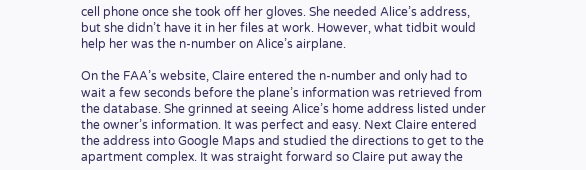cell phone once she took off her gloves. She needed Alice’s address, but she didn’t have it in her files at work. However, what tidbit would help her was the n-number on Alice’s airplane.

On the FAA’s website, Claire entered the n-number and only had to wait a few seconds before the plane’s information was retrieved from the database. She grinned at seeing Alice’s home address listed under the owner’s information. It was perfect and easy. Next Claire entered the address into Google Maps and studied the directions to get to the apartment complex. It was straight forward so Claire put away the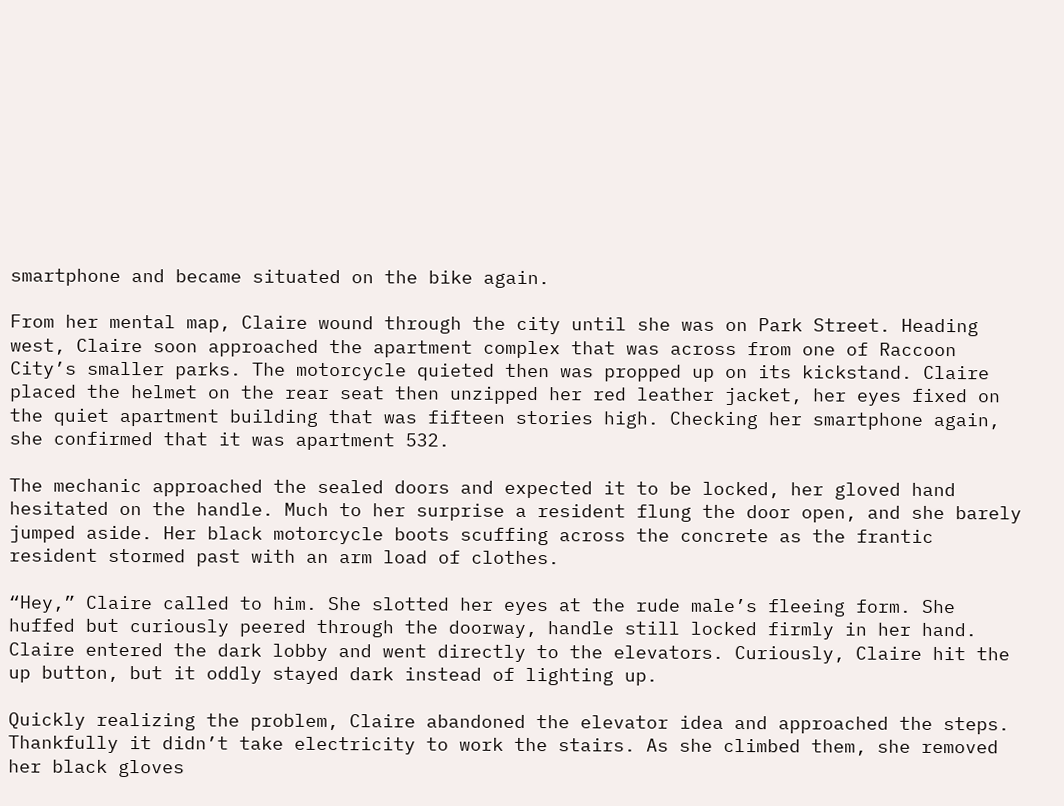smartphone and became situated on the bike again.

From her mental map, Claire wound through the city until she was on Park Street. Heading west, Claire soon approached the apartment complex that was across from one of Raccoon City’s smaller parks. The motorcycle quieted then was propped up on its kickstand. Claire placed the helmet on the rear seat then unzipped her red leather jacket, her eyes fixed on the quiet apartment building that was fifteen stories high. Checking her smartphone again, she confirmed that it was apartment 532.

The mechanic approached the sealed doors and expected it to be locked, her gloved hand hesitated on the handle. Much to her surprise a resident flung the door open, and she barely jumped aside. Her black motorcycle boots scuffing across the concrete as the frantic resident stormed past with an arm load of clothes.

“Hey,” Claire called to him. She slotted her eyes at the rude male’s fleeing form. She huffed but curiously peered through the doorway, handle still locked firmly in her hand. Claire entered the dark lobby and went directly to the elevators. Curiously, Claire hit the up button, but it oddly stayed dark instead of lighting up.

Quickly realizing the problem, Claire abandoned the elevator idea and approached the steps. Thankfully it didn’t take electricity to work the stairs. As she climbed them, she removed her black gloves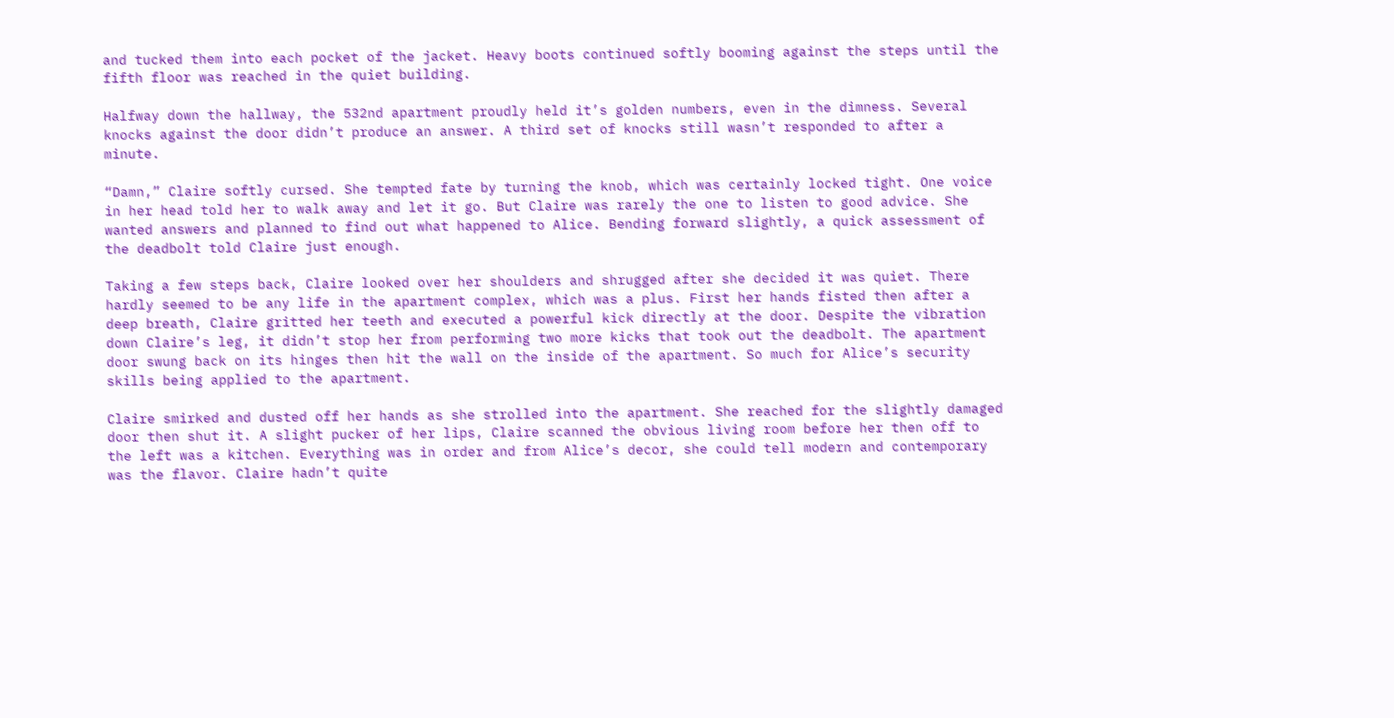and tucked them into each pocket of the jacket. Heavy boots continued softly booming against the steps until the fifth floor was reached in the quiet building.

Halfway down the hallway, the 532nd apartment proudly held it’s golden numbers, even in the dimness. Several knocks against the door didn’t produce an answer. A third set of knocks still wasn’t responded to after a minute.

“Damn,” Claire softly cursed. She tempted fate by turning the knob, which was certainly locked tight. One voice in her head told her to walk away and let it go. But Claire was rarely the one to listen to good advice. She wanted answers and planned to find out what happened to Alice. Bending forward slightly, a quick assessment of the deadbolt told Claire just enough.

Taking a few steps back, Claire looked over her shoulders and shrugged after she decided it was quiet. There hardly seemed to be any life in the apartment complex, which was a plus. First her hands fisted then after a deep breath, Claire gritted her teeth and executed a powerful kick directly at the door. Despite the vibration down Claire’s leg, it didn’t stop her from performing two more kicks that took out the deadbolt. The apartment door swung back on its hinges then hit the wall on the inside of the apartment. So much for Alice’s security skills being applied to the apartment.

Claire smirked and dusted off her hands as she strolled into the apartment. She reached for the slightly damaged door then shut it. A slight pucker of her lips, Claire scanned the obvious living room before her then off to the left was a kitchen. Everything was in order and from Alice’s decor, she could tell modern and contemporary was the flavor. Claire hadn’t quite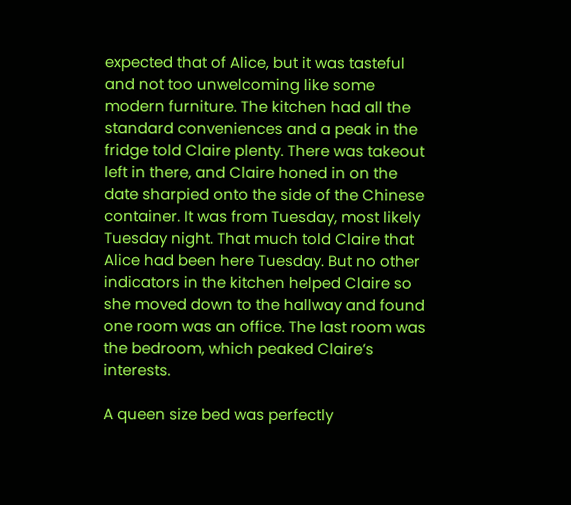expected that of Alice, but it was tasteful and not too unwelcoming like some modern furniture. The kitchen had all the standard conveniences and a peak in the fridge told Claire plenty. There was takeout left in there, and Claire honed in on the date sharpied onto the side of the Chinese container. It was from Tuesday, most likely Tuesday night. That much told Claire that Alice had been here Tuesday. But no other indicators in the kitchen helped Claire so she moved down to the hallway and found one room was an office. The last room was the bedroom, which peaked Claire’s interests.

A queen size bed was perfectly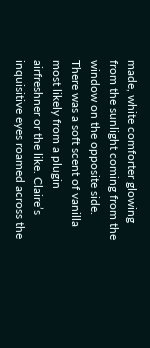made, white comforter glowing from the sunlight coming from the window on the opposite side. There was a soft scent of vanilla most likely from a plugin airfreshner or the like. Claire’s inquisitive eyes roamed across the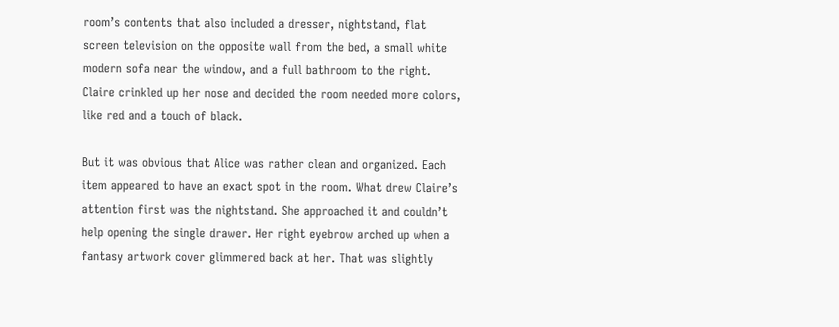room’s contents that also included a dresser, nightstand, flat screen television on the opposite wall from the bed, a small white modern sofa near the window, and a full bathroom to the right. Claire crinkled up her nose and decided the room needed more colors, like red and a touch of black.

But it was obvious that Alice was rather clean and organized. Each item appeared to have an exact spot in the room. What drew Claire’s attention first was the nightstand. She approached it and couldn’t help opening the single drawer. Her right eyebrow arched up when a fantasy artwork cover glimmered back at her. That was slightly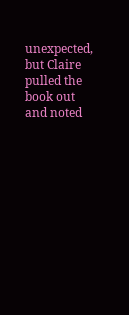unexpected, but Claire pulled the book out and noted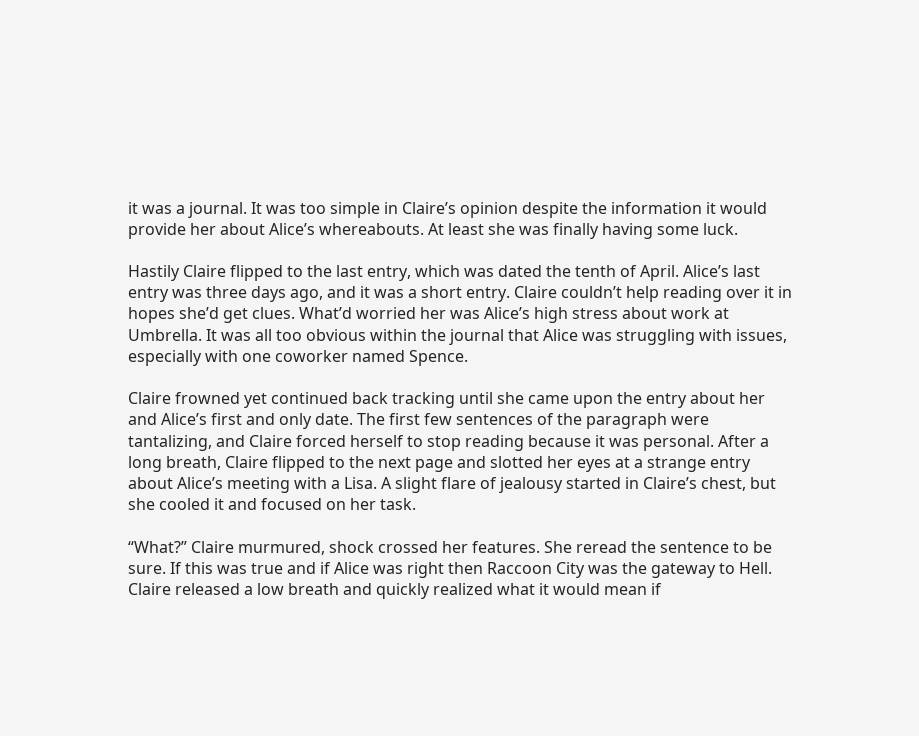it was a journal. It was too simple in Claire’s opinion despite the information it would provide her about Alice’s whereabouts. At least she was finally having some luck.

Hastily Claire flipped to the last entry, which was dated the tenth of April. Alice’s last entry was three days ago, and it was a short entry. Claire couldn’t help reading over it in hopes she’d get clues. What’d worried her was Alice’s high stress about work at Umbrella. It was all too obvious within the journal that Alice was struggling with issues, especially with one coworker named Spence.

Claire frowned yet continued back tracking until she came upon the entry about her and Alice’s first and only date. The first few sentences of the paragraph were tantalizing, and Claire forced herself to stop reading because it was personal. After a long breath, Claire flipped to the next page and slotted her eyes at a strange entry about Alice’s meeting with a Lisa. A slight flare of jealousy started in Claire’s chest, but she cooled it and focused on her task.

“What?” Claire murmured, shock crossed her features. She reread the sentence to be sure. If this was true and if Alice was right then Raccoon City was the gateway to Hell. Claire released a low breath and quickly realized what it would mean if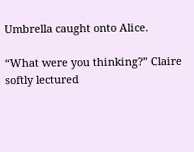Umbrella caught onto Alice.

“What were you thinking?” Claire softly lectured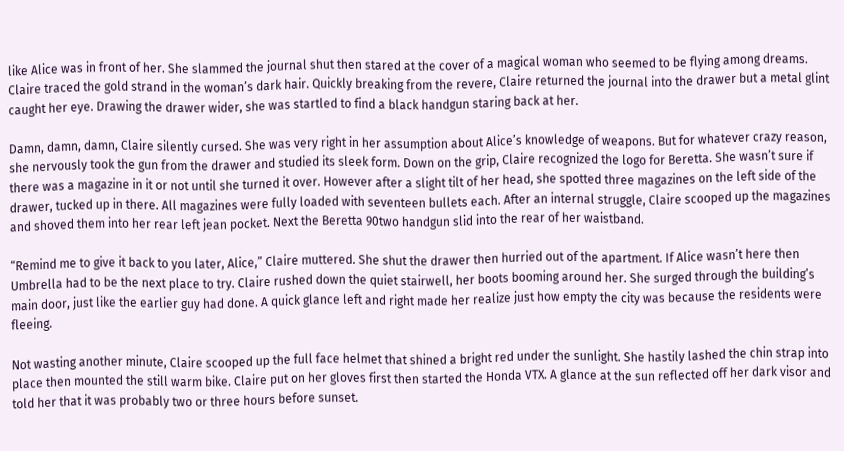like Alice was in front of her. She slammed the journal shut then stared at the cover of a magical woman who seemed to be flying among dreams. Claire traced the gold strand in the woman’s dark hair. Quickly breaking from the revere, Claire returned the journal into the drawer but a metal glint caught her eye. Drawing the drawer wider, she was startled to find a black handgun staring back at her.

Damn, damn, damn, Claire silently cursed. She was very right in her assumption about Alice’s knowledge of weapons. But for whatever crazy reason, she nervously took the gun from the drawer and studied its sleek form. Down on the grip, Claire recognized the logo for Beretta. She wasn’t sure if there was a magazine in it or not until she turned it over. However after a slight tilt of her head, she spotted three magazines on the left side of the drawer, tucked up in there. All magazines were fully loaded with seventeen bullets each. After an internal struggle, Claire scooped up the magazines and shoved them into her rear left jean pocket. Next the Beretta 90two handgun slid into the rear of her waistband.

“Remind me to give it back to you later, Alice,” Claire muttered. She shut the drawer then hurried out of the apartment. If Alice wasn’t here then Umbrella had to be the next place to try. Claire rushed down the quiet stairwell, her boots booming around her. She surged through the building’s main door, just like the earlier guy had done. A quick glance left and right made her realize just how empty the city was because the residents were fleeing.

Not wasting another minute, Claire scooped up the full face helmet that shined a bright red under the sunlight. She hastily lashed the chin strap into place then mounted the still warm bike. Claire put on her gloves first then started the Honda VTX. A glance at the sun reflected off her dark visor and told her that it was probably two or three hours before sunset.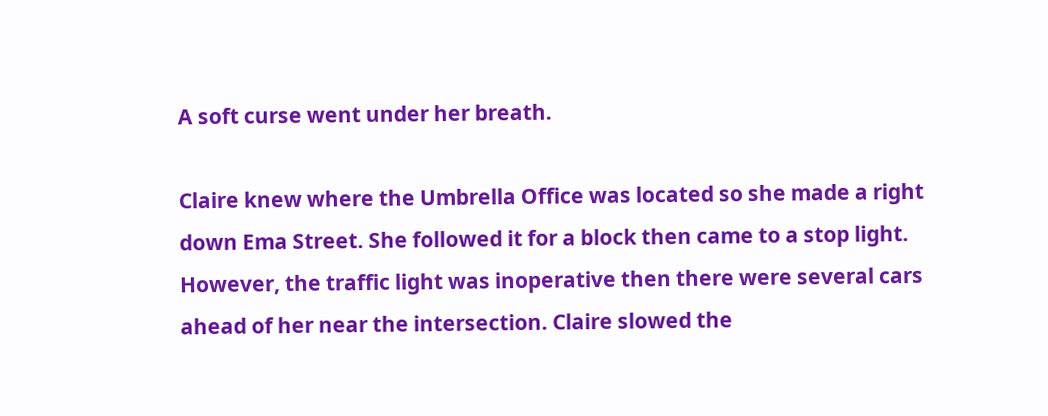A soft curse went under her breath.

Claire knew where the Umbrella Office was located so she made a right down Ema Street. She followed it for a block then came to a stop light. However, the traffic light was inoperative then there were several cars ahead of her near the intersection. Claire slowed the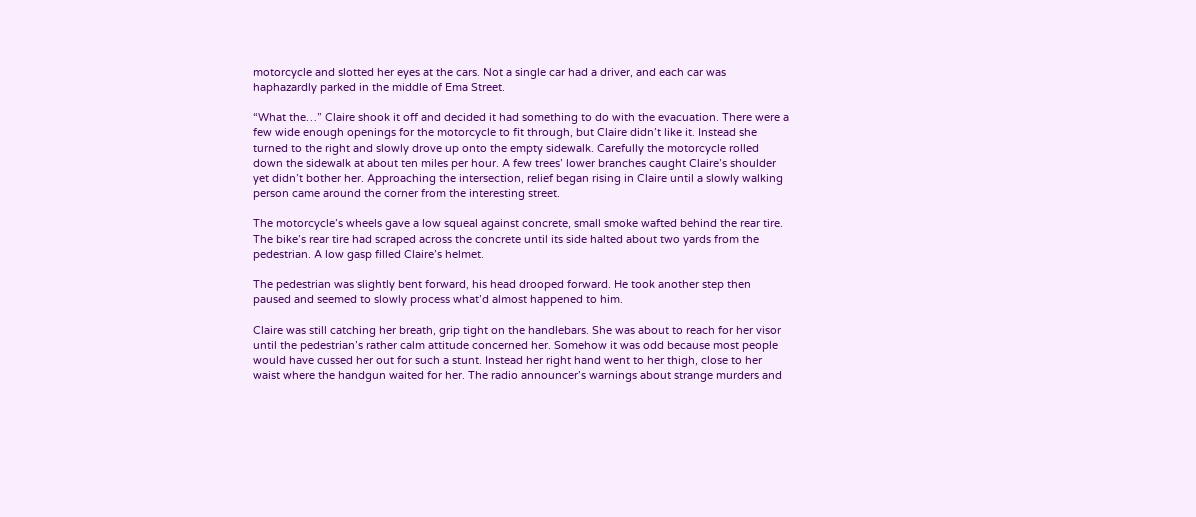motorcycle and slotted her eyes at the cars. Not a single car had a driver, and each car was haphazardly parked in the middle of Ema Street.

“What the…” Claire shook it off and decided it had something to do with the evacuation. There were a few wide enough openings for the motorcycle to fit through, but Claire didn’t like it. Instead she turned to the right and slowly drove up onto the empty sidewalk. Carefully the motorcycle rolled down the sidewalk at about ten miles per hour. A few trees’ lower branches caught Claire’s shoulder yet didn’t bother her. Approaching the intersection, relief began rising in Claire until a slowly walking person came around the corner from the interesting street.

The motorcycle’s wheels gave a low squeal against concrete, small smoke wafted behind the rear tire. The bike’s rear tire had scraped across the concrete until its side halted about two yards from the pedestrian. A low gasp filled Claire’s helmet.

The pedestrian was slightly bent forward, his head drooped forward. He took another step then paused and seemed to slowly process what’d almost happened to him.

Claire was still catching her breath, grip tight on the handlebars. She was about to reach for her visor until the pedestrian’s rather calm attitude concerned her. Somehow it was odd because most people would have cussed her out for such a stunt. Instead her right hand went to her thigh, close to her waist where the handgun waited for her. The radio announcer’s warnings about strange murders and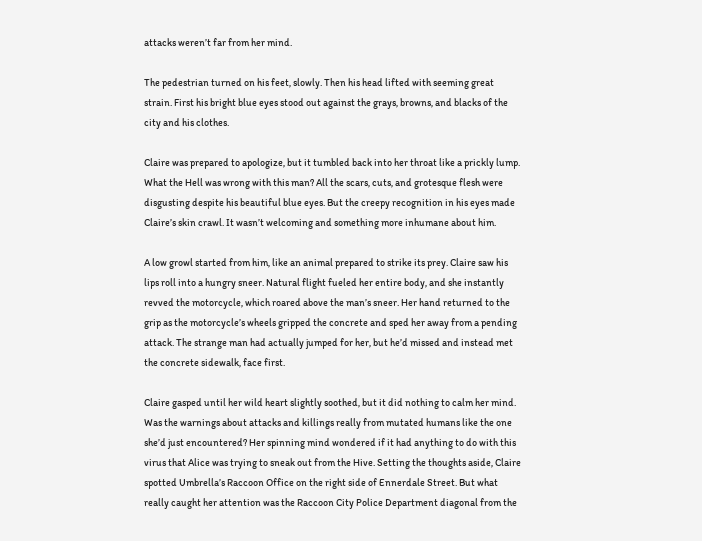attacks weren’t far from her mind.

The pedestrian turned on his feet, slowly. Then his head lifted with seeming great strain. First his bright blue eyes stood out against the grays, browns, and blacks of the city and his clothes.

Claire was prepared to apologize, but it tumbled back into her throat like a prickly lump. What the Hell was wrong with this man? All the scars, cuts, and grotesque flesh were disgusting despite his beautiful blue eyes. But the creepy recognition in his eyes made Claire’s skin crawl. It wasn’t welcoming and something more inhumane about him.

A low growl started from him, like an animal prepared to strike its prey. Claire saw his lips roll into a hungry sneer. Natural flight fueled her entire body, and she instantly revved the motorcycle, which roared above the man’s sneer. Her hand returned to the grip as the motorcycle’s wheels gripped the concrete and sped her away from a pending attack. The strange man had actually jumped for her, but he’d missed and instead met the concrete sidewalk, face first.

Claire gasped until her wild heart slightly soothed, but it did nothing to calm her mind. Was the warnings about attacks and killings really from mutated humans like the one she’d just encountered? Her spinning mind wondered if it had anything to do with this virus that Alice was trying to sneak out from the Hive. Setting the thoughts aside, Claire spotted Umbrella’s Raccoon Office on the right side of Ennerdale Street. But what really caught her attention was the Raccoon City Police Department diagonal from the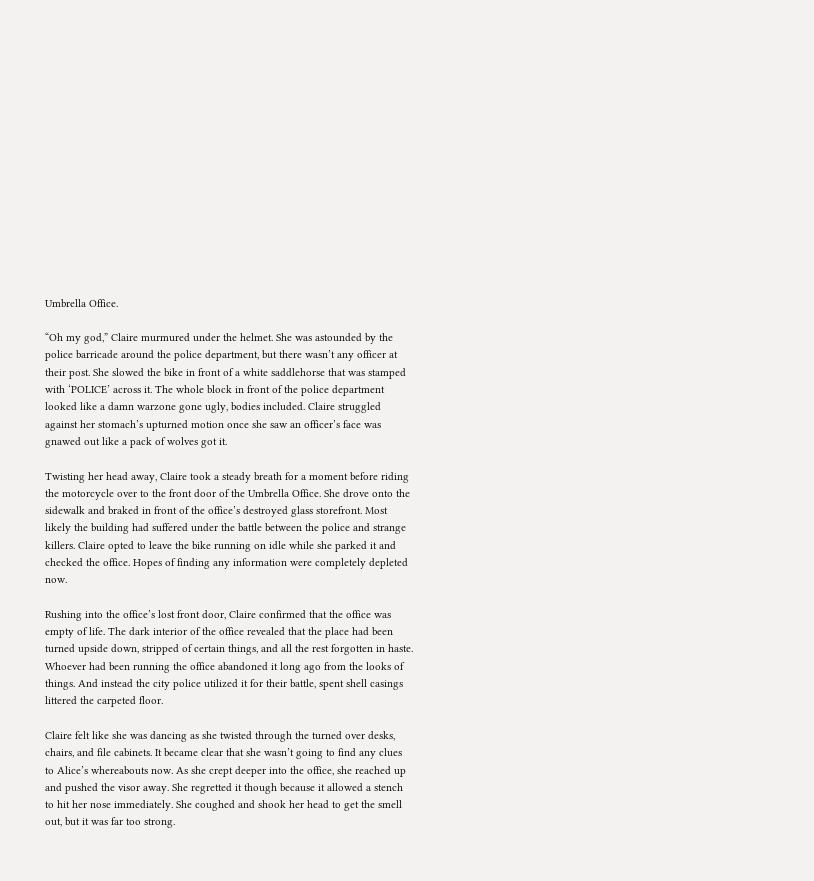Umbrella Office.

“Oh my god,” Claire murmured under the helmet. She was astounded by the police barricade around the police department, but there wasn’t any officer at their post. She slowed the bike in front of a white saddlehorse that was stamped with ‘POLICE’ across it. The whole block in front of the police department looked like a damn warzone gone ugly, bodies included. Claire struggled against her stomach’s upturned motion once she saw an officer’s face was gnawed out like a pack of wolves got it.

Twisting her head away, Claire took a steady breath for a moment before riding the motorcycle over to the front door of the Umbrella Office. She drove onto the sidewalk and braked in front of the office’s destroyed glass storefront. Most likely the building had suffered under the battle between the police and strange killers. Claire opted to leave the bike running on idle while she parked it and checked the office. Hopes of finding any information were completely depleted now.

Rushing into the office’s lost front door, Claire confirmed that the office was empty of life. The dark interior of the office revealed that the place had been turned upside down, stripped of certain things, and all the rest forgotten in haste. Whoever had been running the office abandoned it long ago from the looks of things. And instead the city police utilized it for their battle, spent shell casings littered the carpeted floor.

Claire felt like she was dancing as she twisted through the turned over desks, chairs, and file cabinets. It became clear that she wasn’t going to find any clues to Alice’s whereabouts now. As she crept deeper into the office, she reached up and pushed the visor away. She regretted it though because it allowed a stench to hit her nose immediately. She coughed and shook her head to get the smell out, but it was far too strong.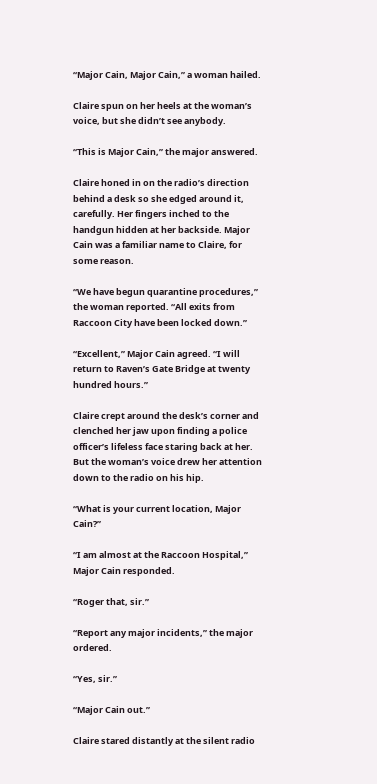“Major Cain, Major Cain,” a woman hailed.

Claire spun on her heels at the woman’s voice, but she didn’t see anybody.

“This is Major Cain,” the major answered.

Claire honed in on the radio’s direction behind a desk so she edged around it, carefully. Her fingers inched to the handgun hidden at her backside. Major Cain was a familiar name to Claire, for some reason.

“We have begun quarantine procedures,” the woman reported. “All exits from Raccoon City have been locked down.”

“Excellent,” Major Cain agreed. “I will return to Raven’s Gate Bridge at twenty hundred hours.”

Claire crept around the desk’s corner and clenched her jaw upon finding a police officer’s lifeless face staring back at her. But the woman’s voice drew her attention down to the radio on his hip.

“What is your current location, Major Cain?”

“I am almost at the Raccoon Hospital,” Major Cain responded.

“Roger that, sir.”

“Report any major incidents,” the major ordered.

“Yes, sir.”

“Major Cain out.”

Claire stared distantly at the silent radio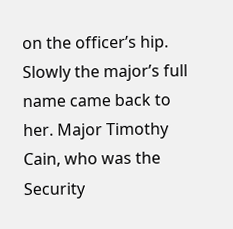on the officer’s hip. Slowly the major’s full name came back to her. Major Timothy Cain, who was the Security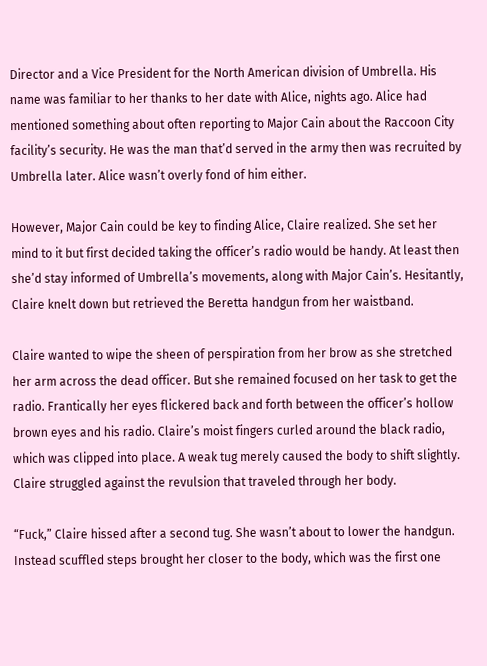Director and a Vice President for the North American division of Umbrella. His name was familiar to her thanks to her date with Alice, nights ago. Alice had mentioned something about often reporting to Major Cain about the Raccoon City facility’s security. He was the man that’d served in the army then was recruited by Umbrella later. Alice wasn’t overly fond of him either.

However, Major Cain could be key to finding Alice, Claire realized. She set her mind to it but first decided taking the officer’s radio would be handy. At least then she’d stay informed of Umbrella’s movements, along with Major Cain’s. Hesitantly, Claire knelt down but retrieved the Beretta handgun from her waistband.

Claire wanted to wipe the sheen of perspiration from her brow as she stretched her arm across the dead officer. But she remained focused on her task to get the radio. Frantically her eyes flickered back and forth between the officer’s hollow brown eyes and his radio. Claire’s moist fingers curled around the black radio, which was clipped into place. A weak tug merely caused the body to shift slightly. Claire struggled against the revulsion that traveled through her body.

“Fuck,” Claire hissed after a second tug. She wasn’t about to lower the handgun. Instead scuffled steps brought her closer to the body, which was the first one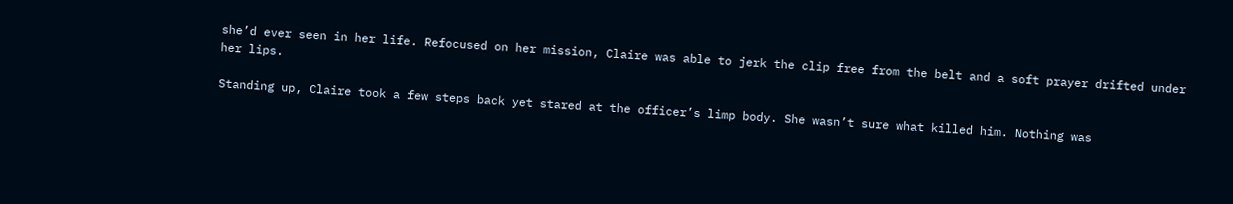she’d ever seen in her life. Refocused on her mission, Claire was able to jerk the clip free from the belt and a soft prayer drifted under her lips.

Standing up, Claire took a few steps back yet stared at the officer’s limp body. She wasn’t sure what killed him. Nothing was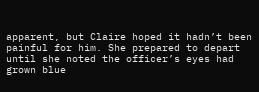apparent, but Claire hoped it hadn’t been painful for him. She prepared to depart until she noted the officer’s eyes had grown blue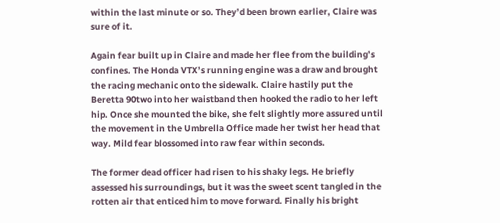within the last minute or so. They’d been brown earlier, Claire was sure of it.

Again fear built up in Claire and made her flee from the building’s confines. The Honda VTX’s running engine was a draw and brought the racing mechanic onto the sidewalk. Claire hastily put the Beretta 90two into her waistband then hooked the radio to her left hip. Once she mounted the bike, she felt slightly more assured until the movement in the Umbrella Office made her twist her head that way. Mild fear blossomed into raw fear within seconds.

The former dead officer had risen to his shaky legs. He briefly assessed his surroundings, but it was the sweet scent tangled in the rotten air that enticed him to move forward. Finally his bright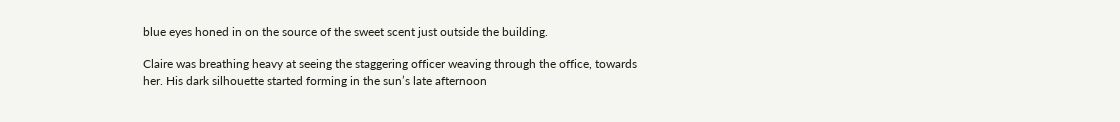blue eyes honed in on the source of the sweet scent just outside the building.

Claire was breathing heavy at seeing the staggering officer weaving through the office, towards her. His dark silhouette started forming in the sun’s late afternoon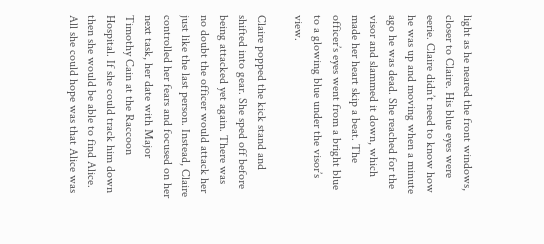light as he neared the front windows, closer to Claire. His blue eyes were eerie. Claire didn’t need to know how he was up and moving when a minute ago he was dead. She reached for the visor and slammed it down, which made her heart skip a beat. The officer’s eyes went from a bright blue to a glowing blue under the visor’s view.

Claire popped the kick stand and shifted into gear. She sped off before being attacked yet again. There was no doubt the officer would attack her just like the last person. Instead, Claire controlled her fears and focused on her next task, her date with Major Timothy Cain at the Raccoon Hospital. If she could track him down then she would be able to find Alice. All she could hope was that Alice was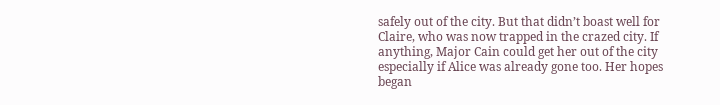safely out of the city. But that didn’t boast well for Claire, who was now trapped in the crazed city. If anything, Major Cain could get her out of the city especially if Alice was already gone too. Her hopes began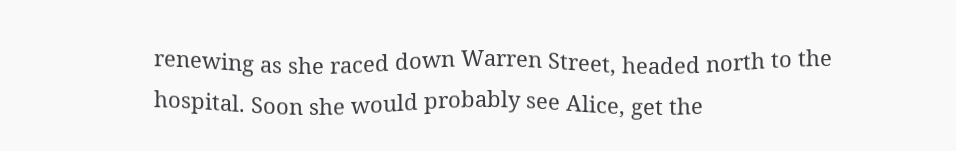renewing as she raced down Warren Street, headed north to the hospital. Soon she would probably see Alice, get the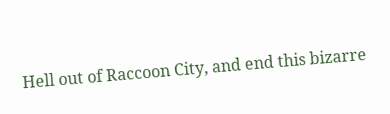Hell out of Raccoon City, and end this bizarre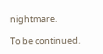nightmare.

To be continued.